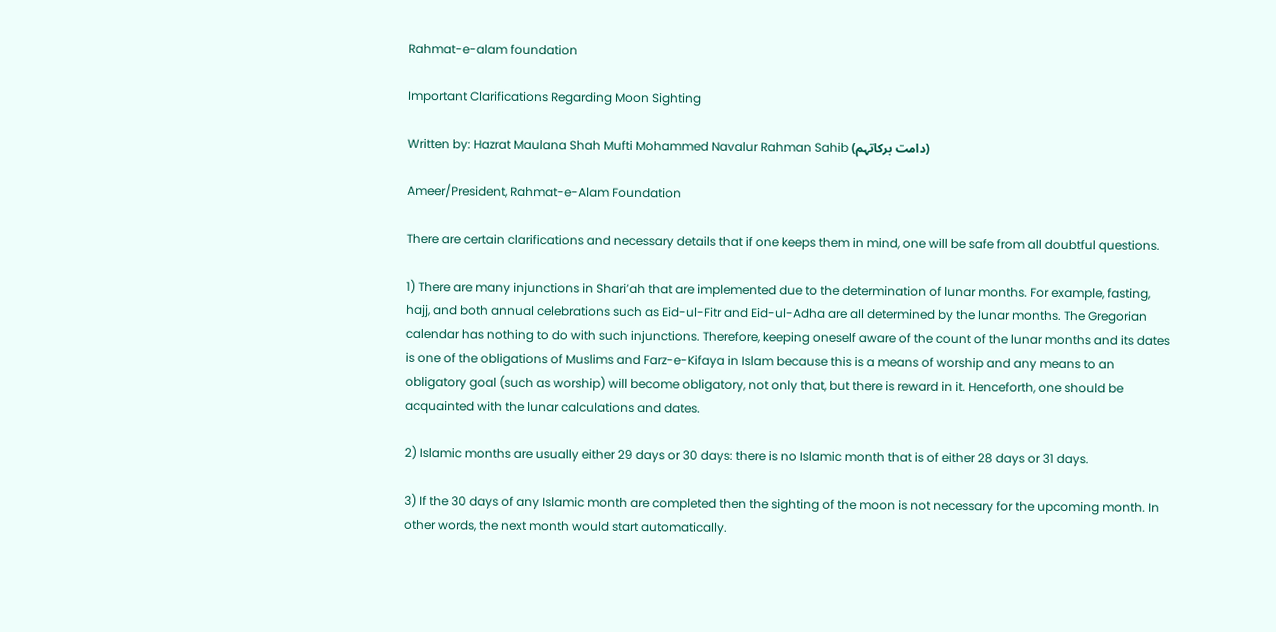Rahmat-e-alam foundation

Important Clarifications Regarding Moon Sighting

Written by: Hazrat Maulana Shah Mufti Mohammed Navalur Rahman Sahib (دامت برکاتہم)

Ameer/President, Rahmat-e-Alam Foundation

There are certain clarifications and necessary details that if one keeps them in mind, one will be safe from all doubtful questions.

1) There are many injunctions in Shari’ah that are implemented due to the determination of lunar months. For example, fasting, hajj, and both annual celebrations such as Eid-ul-Fitr and Eid-ul-Adha are all determined by the lunar months. The Gregorian calendar has nothing to do with such injunctions. Therefore, keeping oneself aware of the count of the lunar months and its dates is one of the obligations of Muslims and Farz-e-Kifaya in Islam because this is a means of worship and any means to an obligatory goal (such as worship) will become obligatory, not only that, but there is reward in it. Henceforth, one should be acquainted with the lunar calculations and dates.

2) Islamic months are usually either 29 days or 30 days: there is no Islamic month that is of either 28 days or 31 days.

3) If the 30 days of any Islamic month are completed then the sighting of the moon is not necessary for the upcoming month. In other words, the next month would start automatically.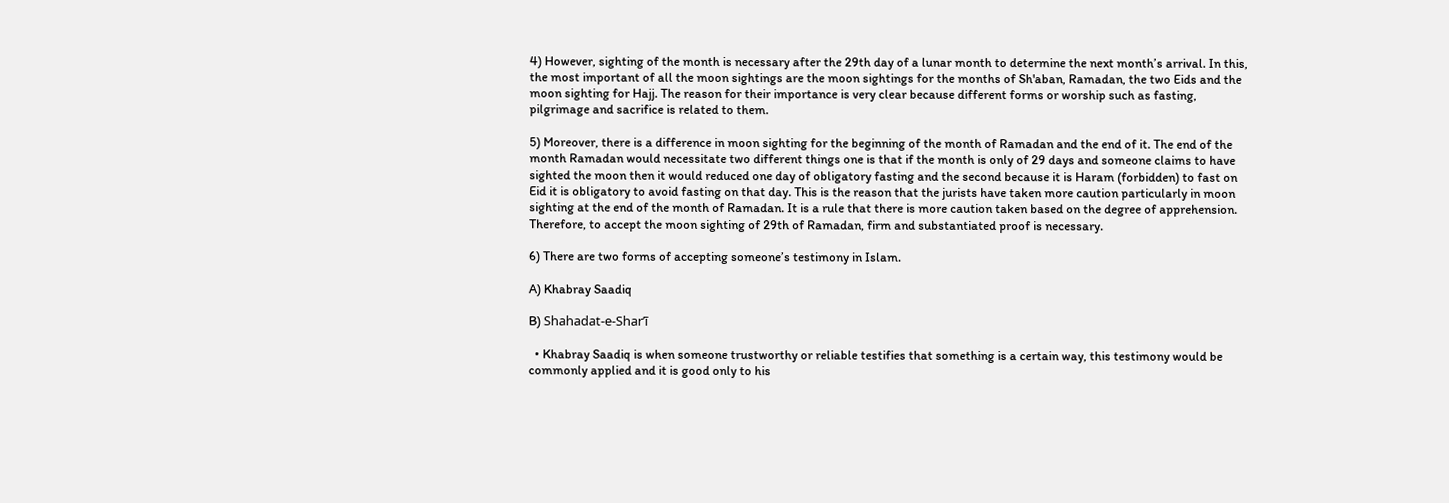4) However, sighting of the month is necessary after the 29th day of a lunar month to determine the next month’s arrival. In this, the most important of all the moon sightings are the moon sightings for the months of Sh'aban, Ramadan, the two Eids and the moon sighting for Hajj. The reason for their importance is very clear because different forms or worship such as fasting, pilgrimage and sacrifice is related to them.

5) Moreover, there is a difference in moon sighting for the beginning of the month of Ramadan and the end of it. The end of the month Ramadan would necessitate two different things one is that if the month is only of 29 days and someone claims to have sighted the moon then it would reduced one day of obligatory fasting and the second because it is Haram (forbidden) to fast on Eid it is obligatory to avoid fasting on that day. This is the reason that the jurists have taken more caution particularly in moon sighting at the end of the month of Ramadan. It is a rule that there is more caution taken based on the degree of apprehension. Therefore, to accept the moon sighting of 29th of Ramadan, firm and substantiated proof is necessary.

6) There are two forms of accepting someone’s testimony in Islam.

A) Khabray Saadiq

B) Shahadat-e-Shar’ī

  • Khabray Saadiq is when someone trustworthy or reliable testifies that something is a certain way, this testimony would be commonly applied and it is good only to his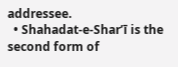addressee.
  • Shahadat-e-Shar’ī is the second form of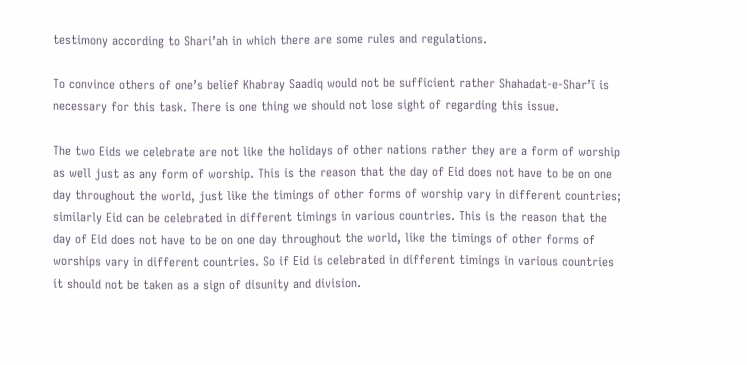testimony according to Shari’ah in which there are some rules and regulations.

To convince others of one’s belief Khabray Saadiq would not be sufficient rather Shahadat-e-Shar’ī is necessary for this task. There is one thing we should not lose sight of regarding this issue.

The two Eids we celebrate are not like the holidays of other nations rather they are a form of worship as well just as any form of worship. This is the reason that the day of Eid does not have to be on one day throughout the world, just like the timings of other forms of worship vary in different countries; similarly Eid can be celebrated in different timings in various countries. This is the reason that the day of Eid does not have to be on one day throughout the world, like the timings of other forms of worships vary in different countries. So if Eid is celebrated in different timings in various countries it should not be taken as a sign of disunity and division.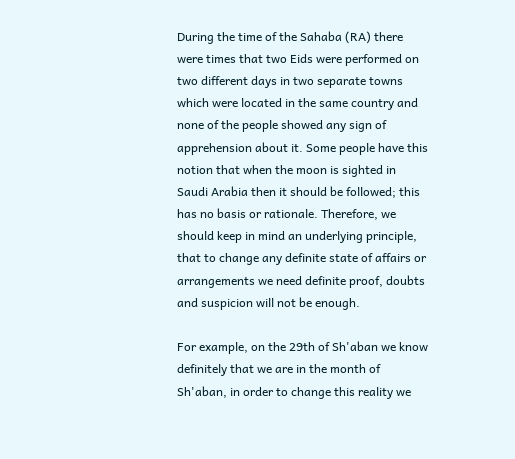During the time of the Sahaba (RA) there were times that two Eids were performed on two different days in two separate towns which were located in the same country and none of the people showed any sign of apprehension about it. Some people have this notion that when the moon is sighted in Saudi Arabia then it should be followed; this has no basis or rationale. Therefore, we should keep in mind an underlying principle, that to change any definite state of affairs or arrangements we need definite proof, doubts and suspicion will not be enough.

For example, on the 29th of Sh'aban we know definitely that we are in the month of Sh'aban, in order to change this reality we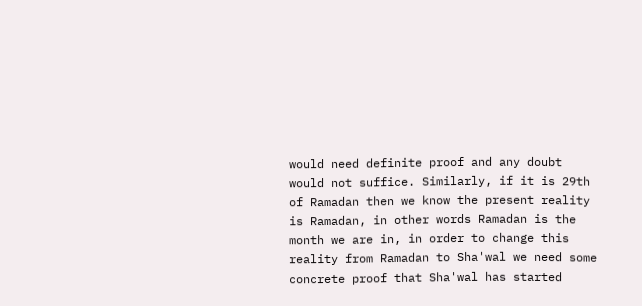would need definite proof and any doubt would not suffice. Similarly, if it is 29th of Ramadan then we know the present reality is Ramadan, in other words Ramadan is the month we are in, in order to change this reality from Ramadan to Sha'wal we need some concrete proof that Sha'wal has started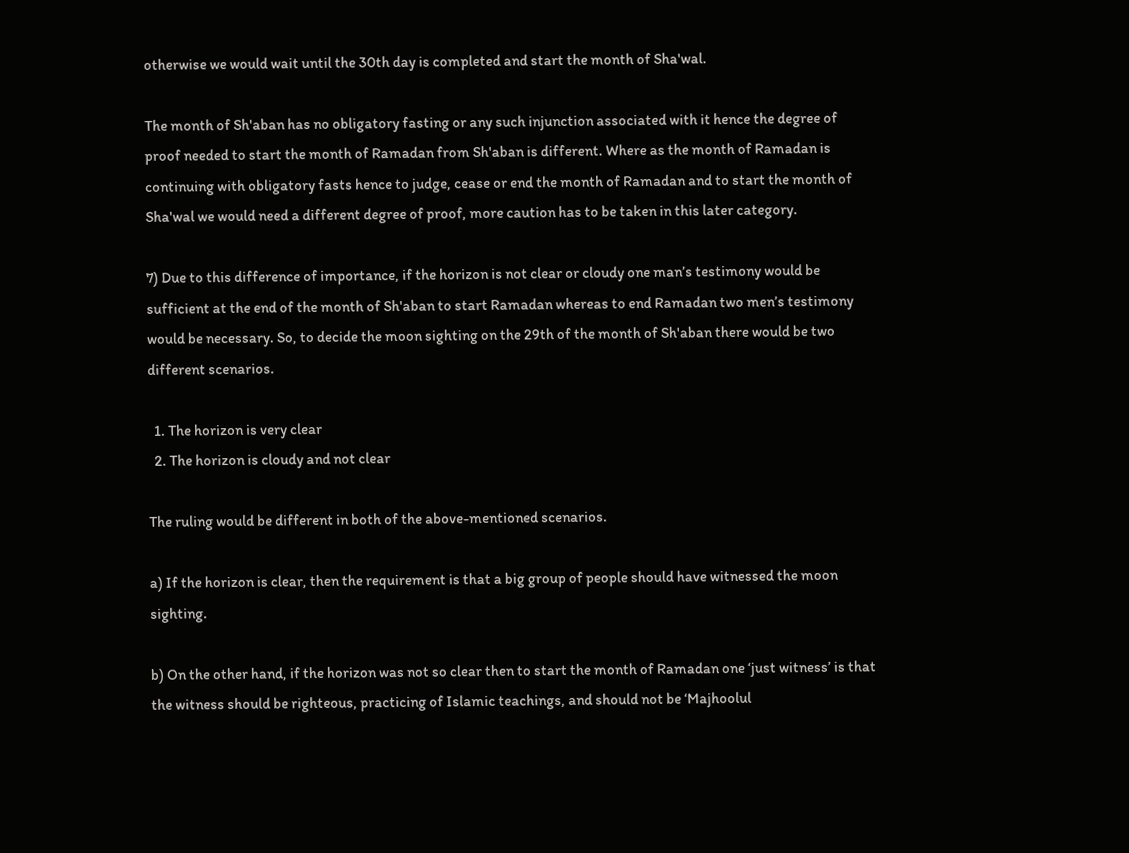otherwise we would wait until the 30th day is completed and start the month of Sha'wal.

The month of Sh'aban has no obligatory fasting or any such injunction associated with it hence the degree of proof needed to start the month of Ramadan from Sh'aban is different. Where as the month of Ramadan is continuing with obligatory fasts hence to judge, cease or end the month of Ramadan and to start the month of Sha'wal we would need a different degree of proof, more caution has to be taken in this later category.

7) Due to this difference of importance, if the horizon is not clear or cloudy one man’s testimony would be sufficient at the end of the month of Sh'aban to start Ramadan whereas to end Ramadan two men’s testimony would be necessary. So, to decide the moon sighting on the 29th of the month of Sh'aban there would be two different scenarios.

  1. The horizon is very clear
  2. The horizon is cloudy and not clear

The ruling would be different in both of the above-mentioned scenarios.

a) If the horizon is clear, then the requirement is that a big group of people should have witnessed the moon sighting.

b) On the other hand, if the horizon was not so clear then to start the month of Ramadan one ‘just witness’ is that the witness should be righteous, practicing of Islamic teachings, and should not be ‘Majhoolul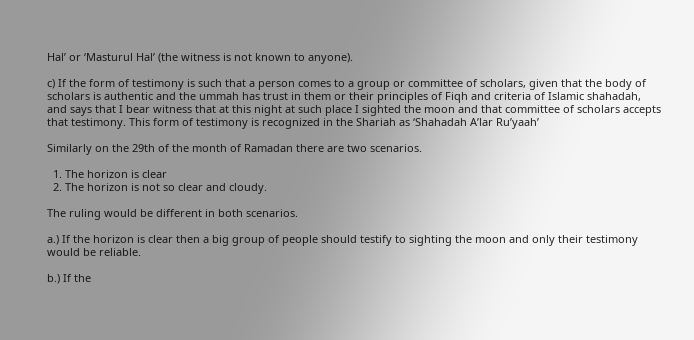Hal’ or ‘Masturul Hal’ (the witness is not known to anyone).

c) If the form of testimony is such that a person comes to a group or committee of scholars, given that the body of scholars is authentic and the ummah has trust in them or their principles of Fiqh and criteria of Islamic shahadah, and says that I bear witness that at this night at such place I sighted the moon and that committee of scholars accepts that testimony. This form of testimony is recognized in the Shariah as ‘Shahadah A’lar Ru’yaah’

Similarly on the 29th of the month of Ramadan there are two scenarios.

  1. The horizon is clear
  2. The horizon is not so clear and cloudy.

The ruling would be different in both scenarios.

a.) If the horizon is clear then a big group of people should testify to sighting the moon and only their testimony would be reliable.

b.) If the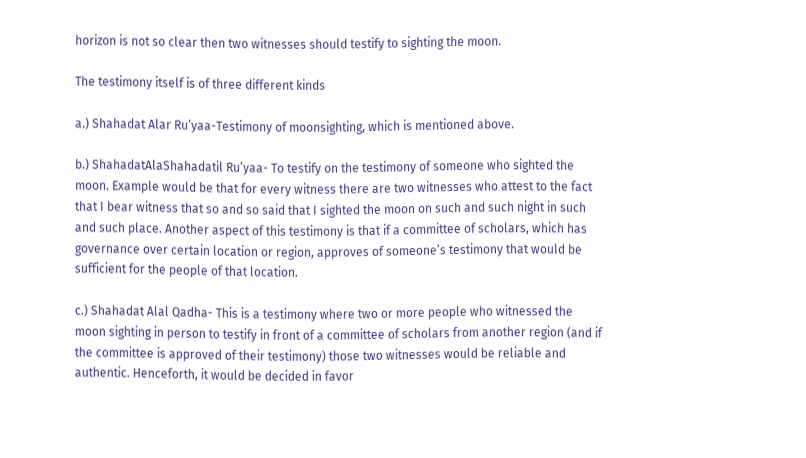horizon is not so clear then two witnesses should testify to sighting the moon.

The testimony itself is of three different kinds

a.) Shahadat Alar Ru’yaa-Testimony of moonsighting, which is mentioned above.

b.) ShahadatAlaShahadatil Ru’yaa- To testify on the testimony of someone who sighted the moon. Example would be that for every witness there are two witnesses who attest to the fact that I bear witness that so and so said that I sighted the moon on such and such night in such and such place. Another aspect of this testimony is that if a committee of scholars, which has governance over certain location or region, approves of someone’s testimony that would be sufficient for the people of that location.

c.) Shahadat Alal Qadha- This is a testimony where two or more people who witnessed the moon sighting in person to testify in front of a committee of scholars from another region (and if the committee is approved of their testimony) those two witnesses would be reliable and authentic. Henceforth, it would be decided in favor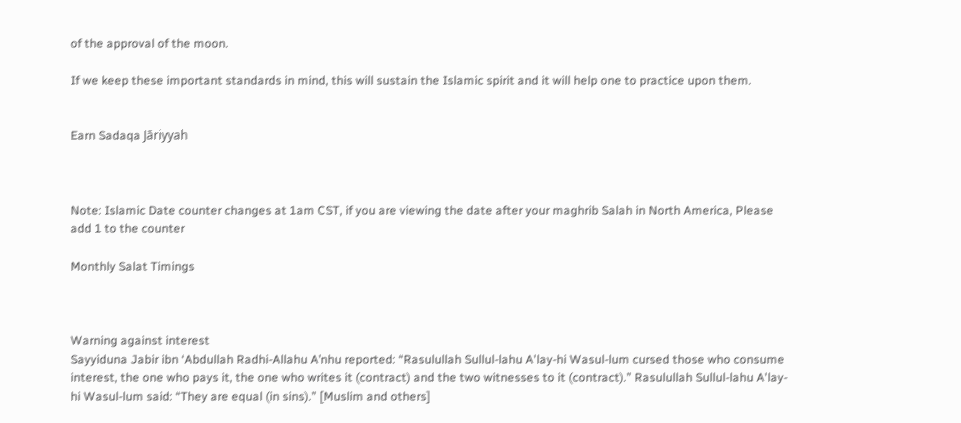of the approval of the moon.

If we keep these important standards in mind, this will sustain the Islamic spirit and it will help one to practice upon them.


Earn Sadaqa Jāriyyah



Note: Islamic Date counter changes at 1am CST, if you are viewing the date after your maghrib Salah in North America, Please add 1 to the counter

Monthly Salat Timings



Warning against interest
Sayyiduna Jabir ibn ‘Abdullah Radhi-Allahu A’nhu reported: “Rasulullah Sullul-lahu A'lay-hi Wasul-lum cursed those who consume interest, the one who pays it, the one who writes it (contract) and the two witnesses to it (contract).” Rasulullah Sullul-lahu A'lay-hi Wasul-lum said: “They are equal (in sins).” [Muslim and others]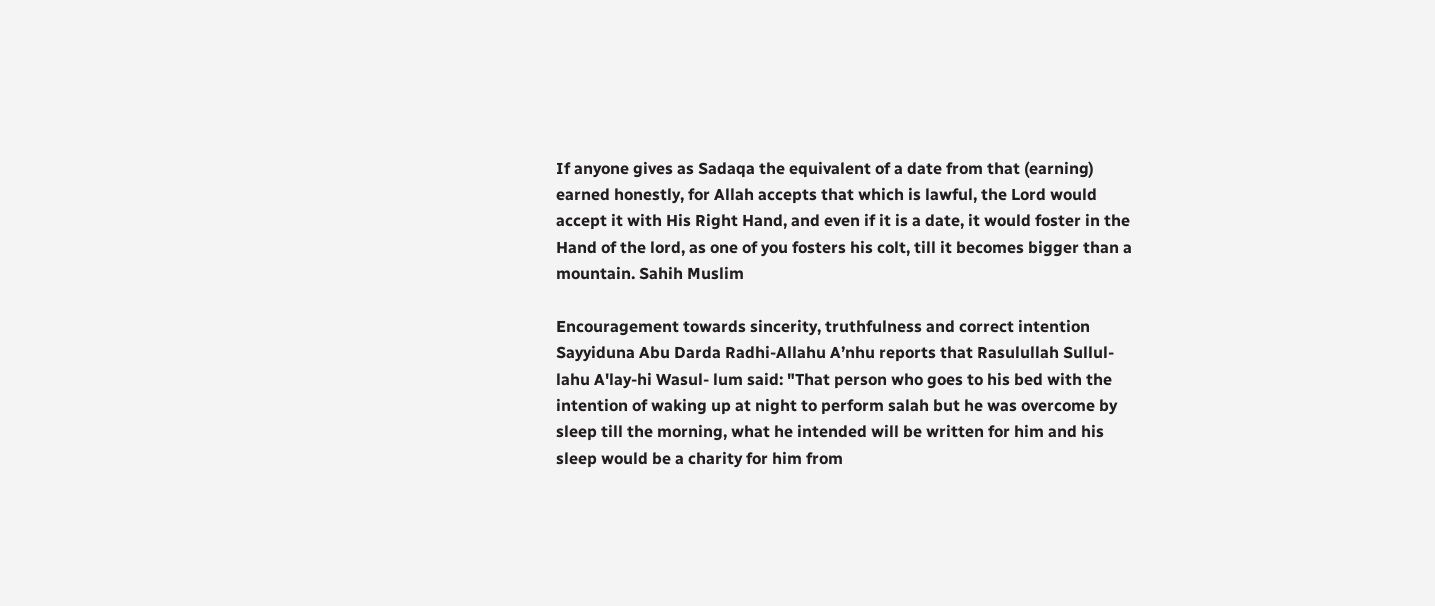If anyone gives as Sadaqa the equivalent of a date from that (earning) earned honestly, for Allah accepts that which is lawful, the Lord would accept it with His Right Hand, and even if it is a date, it would foster in the Hand of the lord, as one of you fosters his colt, till it becomes bigger than a mountain. Sahih Muslim

Encouragement towards sincerity, truthfulness and correct intention
Sayyiduna Abu Darda Radhi-Allahu A’nhu reports that Rasulullah Sullul-lahu A'lay-hi Wasul- lum said: "That person who goes to his bed with the intention of waking up at night to perform salah but he was overcome by sleep till the morning, what he intended will be written for him and his sleep would be a charity for him from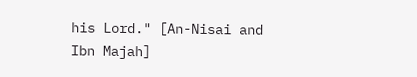his Lord." [An-Nisai and Ibn Majah]